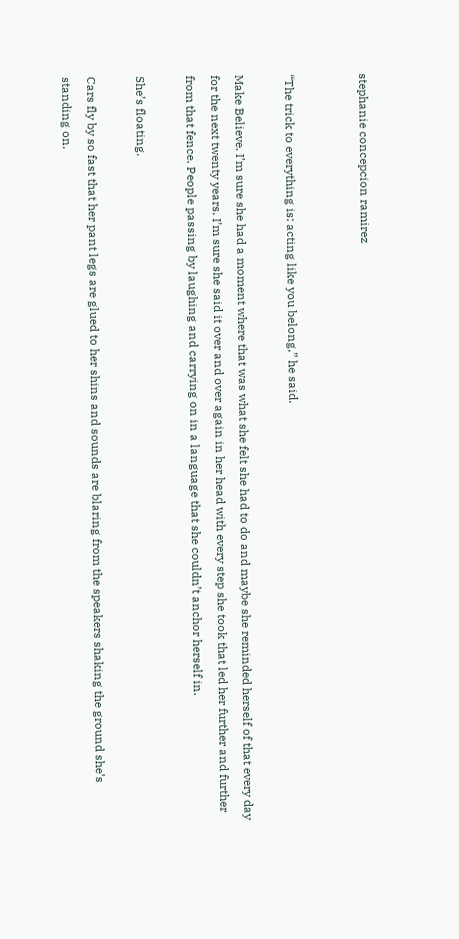stephanie concepcion ramirez


“The trick to everything is: acting like you belong,” he said.

Make Believe. I’m sure she had a moment where that was what she felt she had to do and maybe she reminded herself of that every day for the next twenty years. I’m sure she said it over and over again in her head with every step she took that led her further and further from that fence. People passing by laughing and carrying on in a language that she couldn’t anchor herself in.

She’s floating.

Cars fly by so fast that her pant legs are glued to her shins and sounds are blaring from the speakers shaking the ground she’s standing on.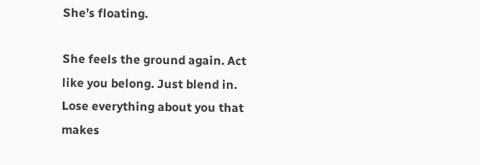She’s floating.

She feels the ground again. Act like you belong. Just blend in. Lose everything about you that makes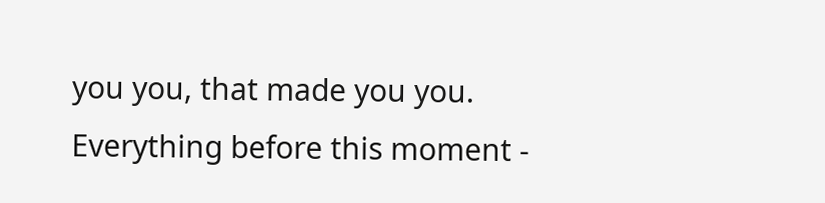you you, that made you you. Everything before this moment -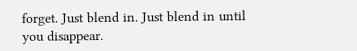forget. Just blend in. Just blend in until you disappear.